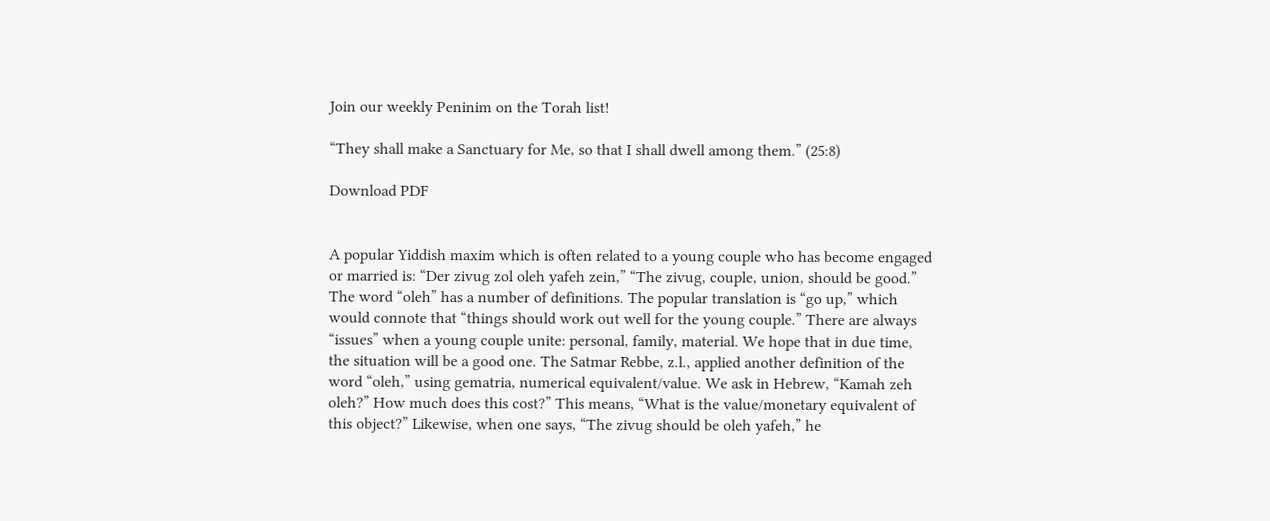Join our weekly Peninim on the Torah list!

“They shall make a Sanctuary for Me, so that I shall dwell among them.” (25:8)

Download PDF


A popular Yiddish maxim which is often related to a young couple who has become engaged or married is: “Der zivug zol oleh yafeh zein,” “The zivug, couple, union, should be good.” The word “oleh” has a number of definitions. The popular translation is “go up,” which would connote that “things should work out well for the young couple.” There are always “issues” when a young couple unite: personal, family, material. We hope that in due time, the situation will be a good one. The Satmar Rebbe, z.l., applied another definition of the word “oleh,” using gematria, numerical equivalent/value. We ask in Hebrew, “Kamah zeh oleh?” How much does this cost?” This means, “What is the value/monetary equivalent of this object?” Likewise, when one says, “The zivug should be oleh yafeh,” he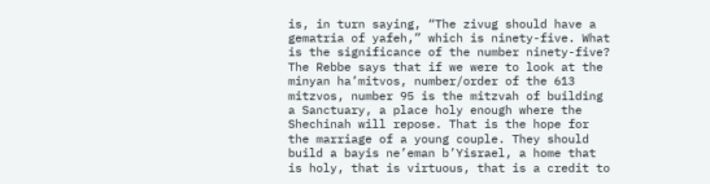is, in turn saying, “The zivug should have a gematria of yafeh,” which is ninety-five. What is the significance of the number ninety-five? The Rebbe says that if we were to look at the minyan ha’mitvos, number/order of the 613 mitzvos, number 95 is the mitzvah of building a Sanctuary, a place holy enough where the Shechinah will repose. That is the hope for the marriage of a young couple. They should build a bayis ne’eman b’Yisrael, a home that is holy, that is virtuous, that is a credit to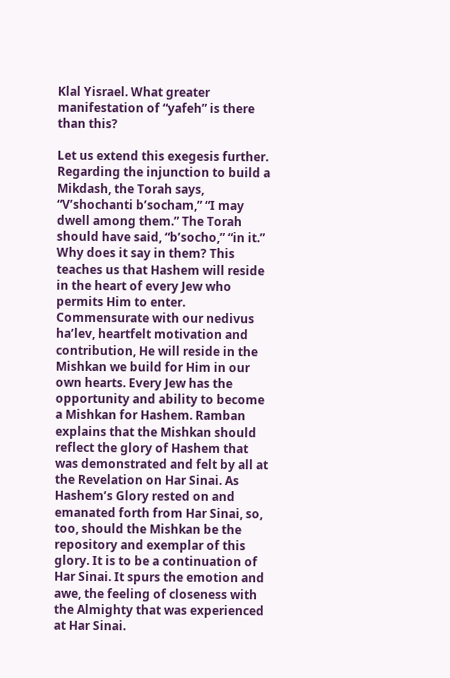Klal Yisrael. What greater manifestation of “yafeh” is there than this?

Let us extend this exegesis further. Regarding the injunction to build a Mikdash, the Torah says, “V’shochanti b’socham,” “I may dwell among them.” The Torah should have said, “b’socho,” “in it.” Why does it say in them? This teaches us that Hashem will reside in the heart of every Jew who permits Him to enter. Commensurate with our nedivus ha’lev, heartfelt motivation and contribution, He will reside in the Mishkan we build for Him in our own hearts. Every Jew has the opportunity and ability to become a Mishkan for Hashem. Ramban explains that the Mishkan should reflect the glory of Hashem that was demonstrated and felt by all at the Revelation on Har Sinai. As Hashem’s Glory rested on and emanated forth from Har Sinai, so, too, should the Mishkan be the repository and exemplar of this glory. It is to be a continuation of Har Sinai. It spurs the emotion and awe, the feeling of closeness with the Almighty that was experienced at Har Sinai.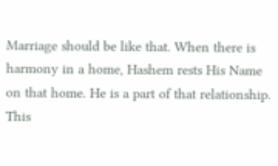Marriage should be like that. When there is harmony in a home, Hashem rests His Name on that home. He is a part of that relationship. This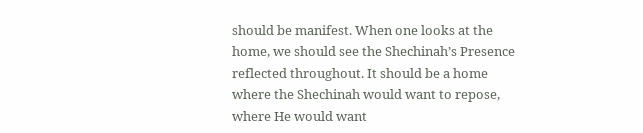should be manifest. When one looks at the home, we should see the Shechinah’s Presence reflected throughout. It should be a home where the Shechinah would want to repose, where He would want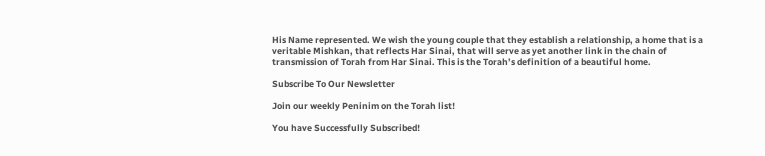His Name represented. We wish the young couple that they establish a relationship, a home that is a veritable Mishkan, that reflects Har Sinai, that will serve as yet another link in the chain of transmission of Torah from Har Sinai. This is the Torah’s definition of a beautiful home.

Subscribe To Our Newsletter

Join our weekly Peninim on the Torah list!

You have Successfully Subscribed!